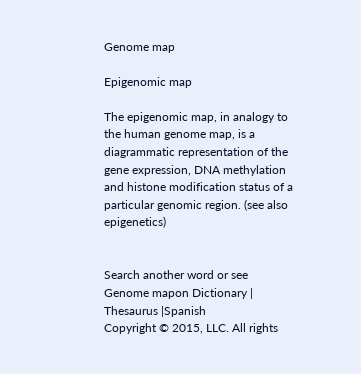Genome map

Epigenomic map

The epigenomic map, in analogy to the human genome map, is a diagrammatic representation of the gene expression, DNA methylation and histone modification status of a particular genomic region. (see also epigenetics)


Search another word or see Genome mapon Dictionary | Thesaurus |Spanish
Copyright © 2015, LLC. All rights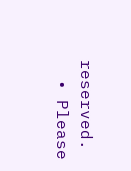reserved.
  • Please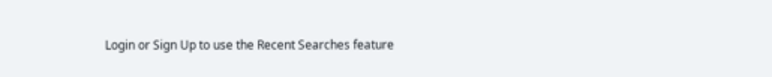Login or Sign Up to use the Recent Searches feature